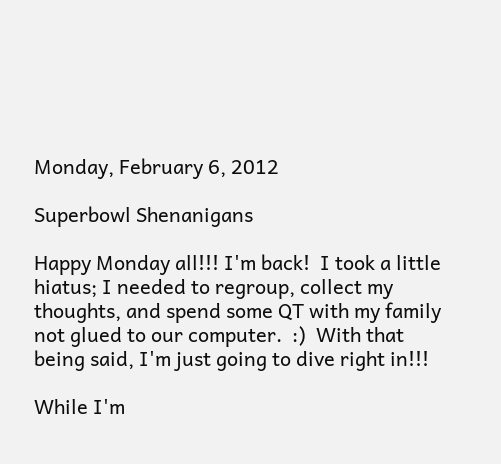Monday, February 6, 2012

Superbowl Shenanigans

Happy Monday all!!! I'm back!  I took a little hiatus; I needed to regroup, collect my thoughts, and spend some QT with my family not glued to our computer.  :)  With that being said, I'm just going to dive right in!!!

While I'm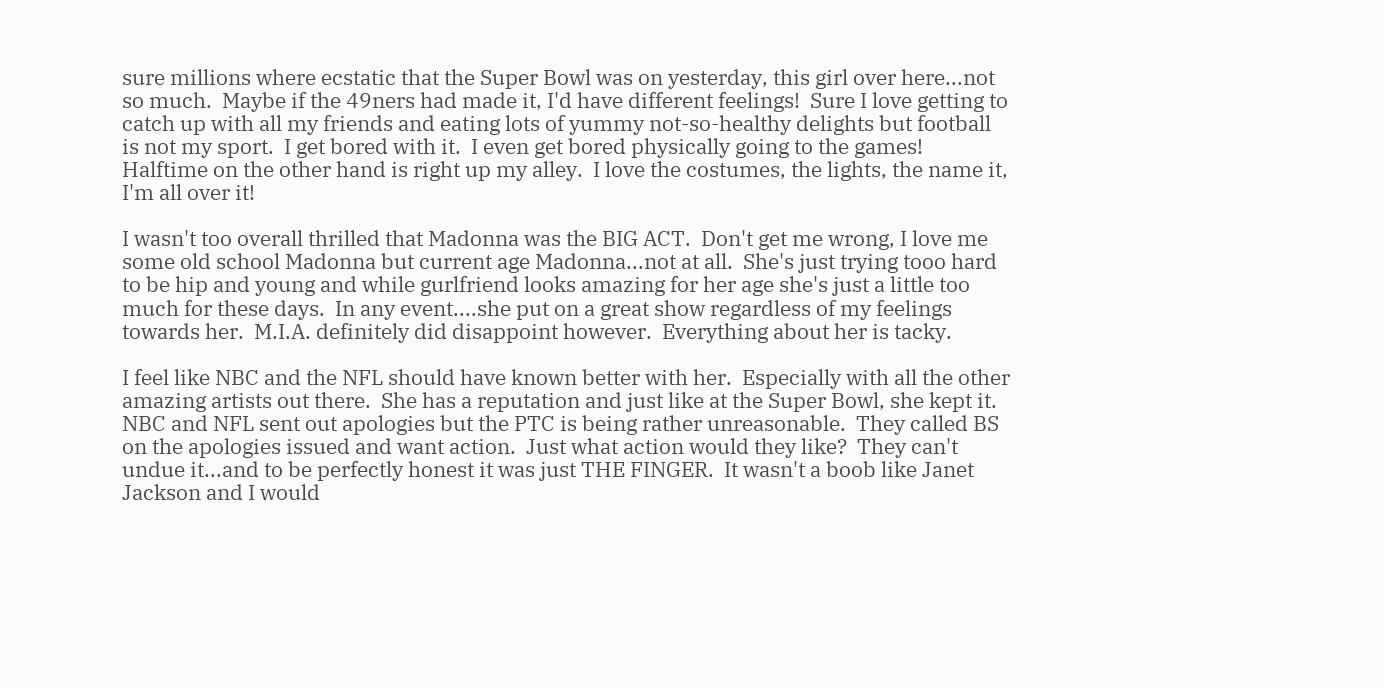sure millions where ecstatic that the Super Bowl was on yesterday, this girl over here...not so much.  Maybe if the 49ners had made it, I'd have different feelings!  Sure I love getting to catch up with all my friends and eating lots of yummy not-so-healthy delights but football is not my sport.  I get bored with it.  I even get bored physically going to the games!  Halftime on the other hand is right up my alley.  I love the costumes, the lights, the name it, I'm all over it!

I wasn't too overall thrilled that Madonna was the BIG ACT.  Don't get me wrong, I love me some old school Madonna but current age Madonna...not at all.  She's just trying tooo hard to be hip and young and while gurlfriend looks amazing for her age she's just a little too much for these days.  In any event....she put on a great show regardless of my feelings towards her.  M.I.A. definitely did disappoint however.  Everything about her is tacky.

I feel like NBC and the NFL should have known better with her.  Especially with all the other amazing artists out there.  She has a reputation and just like at the Super Bowl, she kept it.  NBC and NFL sent out apologies but the PTC is being rather unreasonable.  They called BS on the apologies issued and want action.  Just what action would they like?  They can't undue it...and to be perfectly honest it was just THE FINGER.  It wasn't a boob like Janet Jackson and I would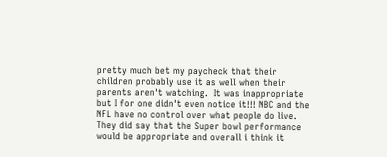pretty much bet my paycheck that their children probably use it as well when their parents aren't watching.  It was inappropriate but I for one didn't even notice it!!! NBC and the NFL have no control over what people do live.  They did say that the Super bowl performance would be appropriate and overall i think it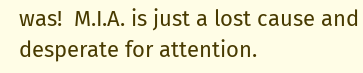was!  M.I.A. is just a lost cause and desperate for attention.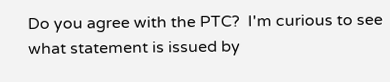Do you agree with the PTC?  I'm curious to see what statement is issued by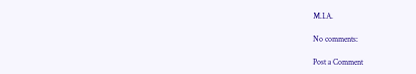M.I.A.

No comments:

Post a Comment